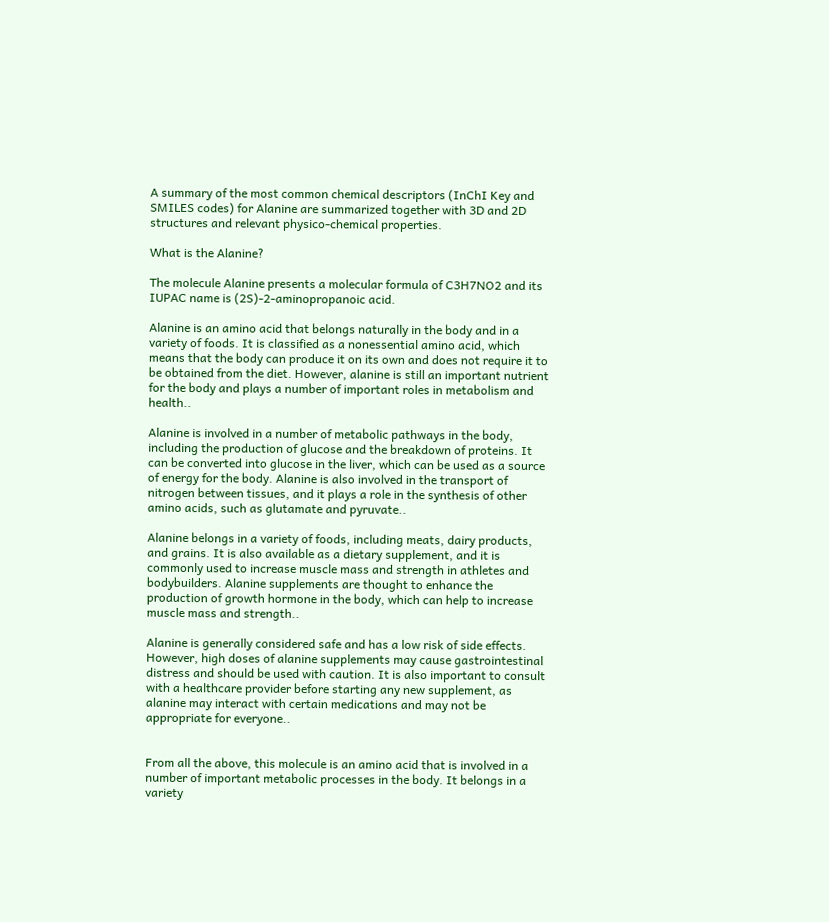A summary of the most common chemical descriptors (InChI Key and SMILES codes) for Alanine are summarized together with 3D and 2D structures and relevant physico-chemical properties.

What is the Alanine?

The molecule Alanine presents a molecular formula of C3H7NO2 and its IUPAC name is (2S)-2-aminopropanoic acid.

Alanine is an amino acid that belongs naturally in the body and in a variety of foods. It is classified as a nonessential amino acid, which means that the body can produce it on its own and does not require it to be obtained from the diet. However, alanine is still an important nutrient for the body and plays a number of important roles in metabolism and health..

Alanine is involved in a number of metabolic pathways in the body, including the production of glucose and the breakdown of proteins. It can be converted into glucose in the liver, which can be used as a source of energy for the body. Alanine is also involved in the transport of nitrogen between tissues, and it plays a role in the synthesis of other amino acids, such as glutamate and pyruvate..

Alanine belongs in a variety of foods, including meats, dairy products, and grains. It is also available as a dietary supplement, and it is commonly used to increase muscle mass and strength in athletes and bodybuilders. Alanine supplements are thought to enhance the production of growth hormone in the body, which can help to increase muscle mass and strength..

Alanine is generally considered safe and has a low risk of side effects. However, high doses of alanine supplements may cause gastrointestinal distress and should be used with caution. It is also important to consult with a healthcare provider before starting any new supplement, as alanine may interact with certain medications and may not be appropriate for everyone..


From all the above, this molecule is an amino acid that is involved in a number of important metabolic processes in the body. It belongs in a variety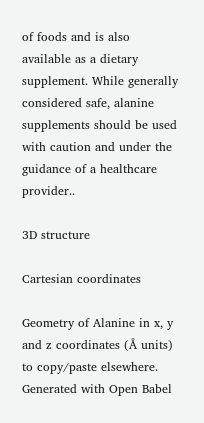of foods and is also available as a dietary supplement. While generally considered safe, alanine supplements should be used with caution and under the guidance of a healthcare provider..

3D structure

Cartesian coordinates

Geometry of Alanine in x, y and z coordinates (Å units) to copy/paste elsewhere. Generated with Open Babel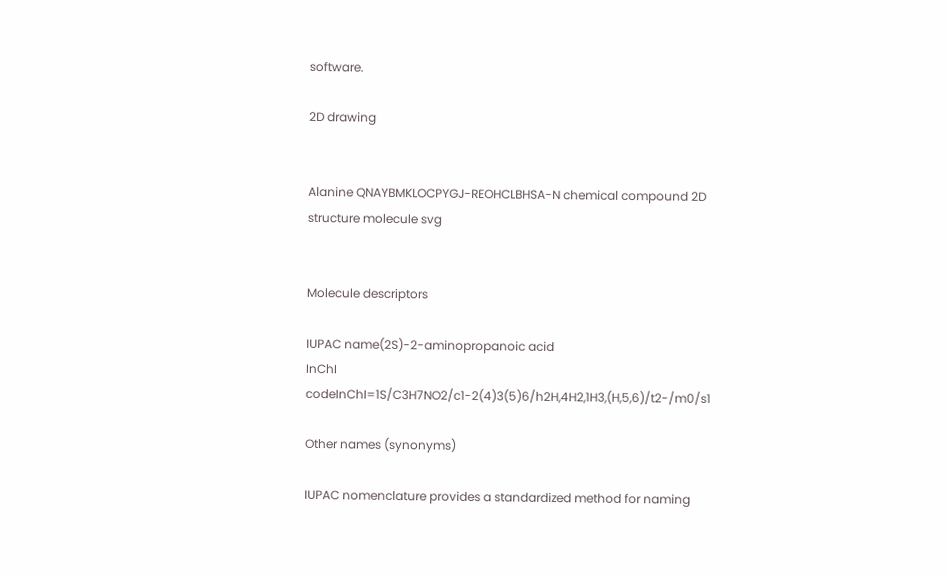software.

2D drawing


Alanine QNAYBMKLOCPYGJ-REOHCLBHSA-N chemical compound 2D structure molecule svg


Molecule descriptors

IUPAC name(2S)-2-aminopropanoic acid
InChI codeInChI=1S/C3H7NO2/c1-2(4)3(5)6/h2H,4H2,1H3,(H,5,6)/t2-/m0/s1

Other names (synonyms)

IUPAC nomenclature provides a standardized method for naming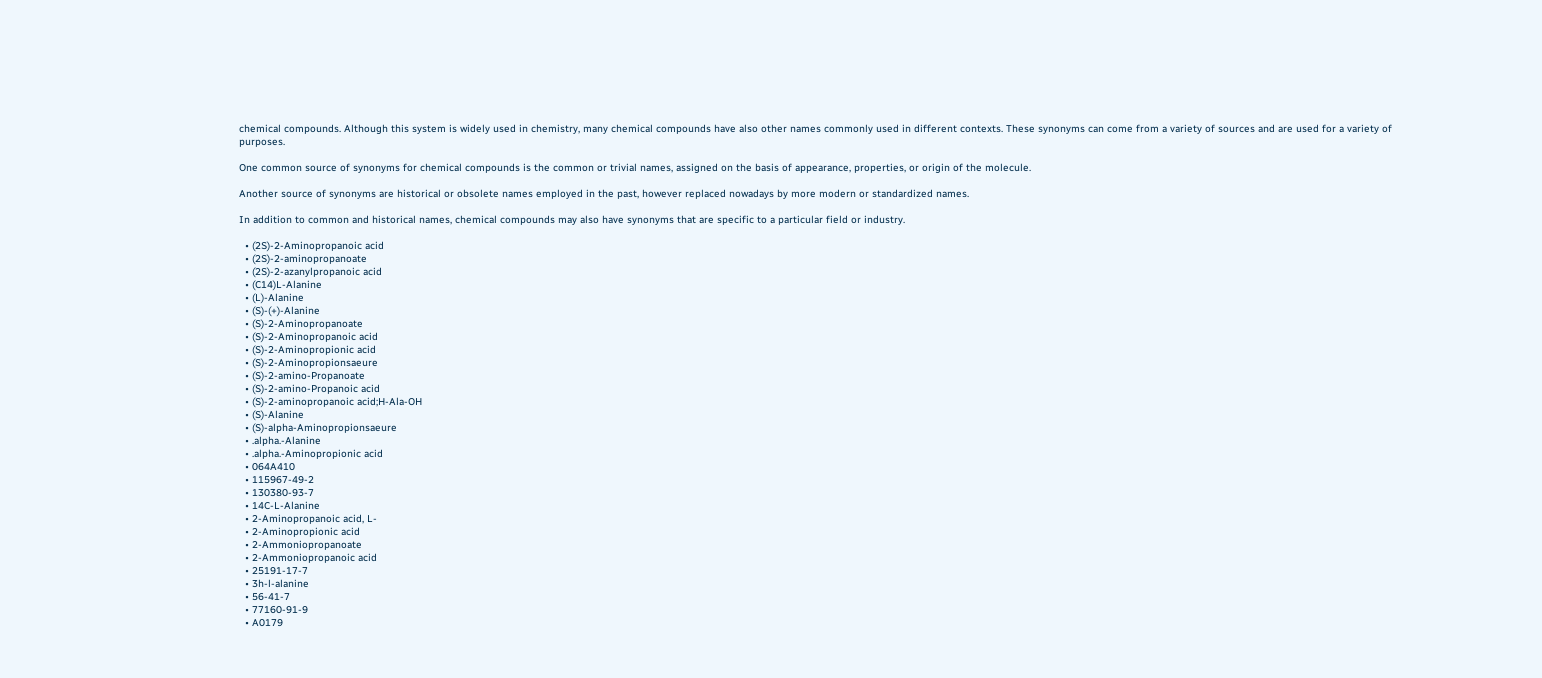chemical compounds. Although this system is widely used in chemistry, many chemical compounds have also other names commonly used in different contexts. These synonyms can come from a variety of sources and are used for a variety of purposes.

One common source of synonyms for chemical compounds is the common or trivial names, assigned on the basis of appearance, properties, or origin of the molecule.

Another source of synonyms are historical or obsolete names employed in the past, however replaced nowadays by more modern or standardized names.

In addition to common and historical names, chemical compounds may also have synonyms that are specific to a particular field or industry.

  • (2S)-2-Aminopropanoic acid
  • (2S)-2-aminopropanoate
  • (2S)-2-azanylpropanoic acid
  • (C14)L-Alanine
  • (L)-Alanine
  • (S)-(+)-Alanine
  • (S)-2-Aminopropanoate
  • (S)-2-Aminopropanoic acid
  • (S)-2-Aminopropionic acid
  • (S)-2-Aminopropionsaeure
  • (S)-2-amino-Propanoate
  • (S)-2-amino-Propanoic acid
  • (S)-2-aminopropanoic acid;H-Ala-OH
  • (S)-Alanine
  • (S)-alpha-Aminopropionsaeure
  • .alpha.-Alanine
  • .alpha.-Aminopropionic acid
  • 064A410
  • 115967-49-2
  • 130380-93-7
  • 14C-L-Alanine
  • 2-Aminopropanoic acid, L-
  • 2-Aminopropionic acid
  • 2-Ammoniopropanoate
  • 2-Ammoniopropanoic acid
  • 25191-17-7
  • 3h-l-alanine
  • 56-41-7
  • 77160-91-9
  • A0179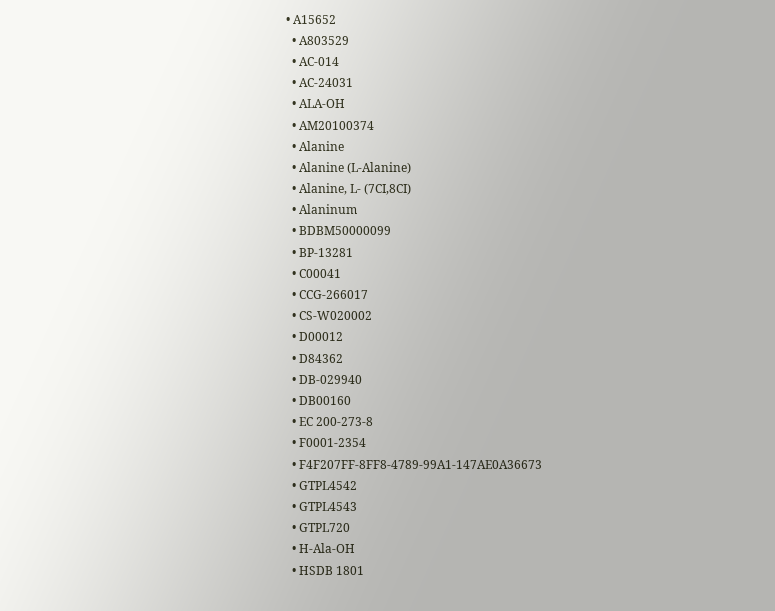• A15652
  • A803529
  • AC-014
  • AC-24031
  • ALA-OH
  • AM20100374
  • Alanine
  • Alanine (L-Alanine)
  • Alanine, L- (7CI,8CI)
  • Alaninum
  • BDBM50000099
  • BP-13281
  • C00041
  • CCG-266017
  • CS-W020002
  • D00012
  • D84362
  • DB-029940
  • DB00160
  • EC 200-273-8
  • F0001-2354
  • F4F207FF-8FF8-4789-99A1-147AE0A36673
  • GTPL4542
  • GTPL4543
  • GTPL720
  • H-Ala-OH
  • HSDB 1801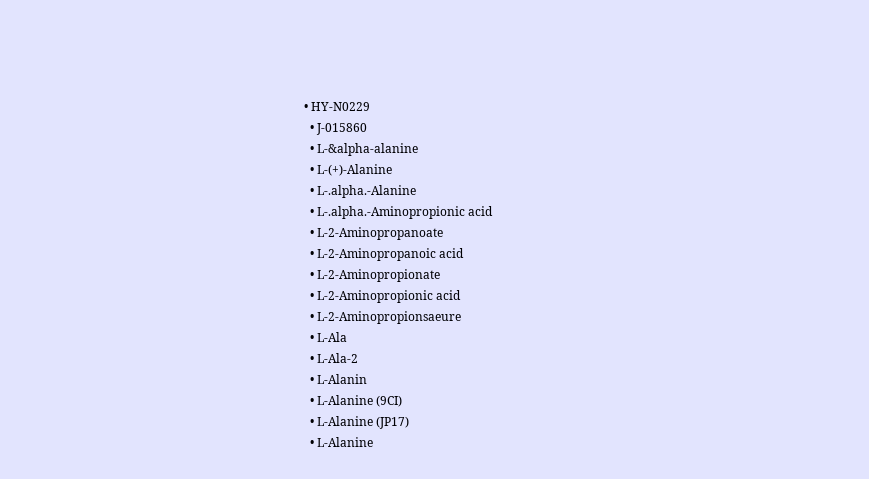• HY-N0229
  • J-015860
  • L-&alpha-alanine
  • L-(+)-Alanine
  • L-.alpha.-Alanine
  • L-.alpha.-Aminopropionic acid
  • L-2-Aminopropanoate
  • L-2-Aminopropanoic acid
  • L-2-Aminopropionate
  • L-2-Aminopropionic acid
  • L-2-Aminopropionsaeure
  • L-Ala
  • L-Ala-2
  • L-Alanin
  • L-Alanine (9CI)
  • L-Alanine (JP17)
  • L-Alanine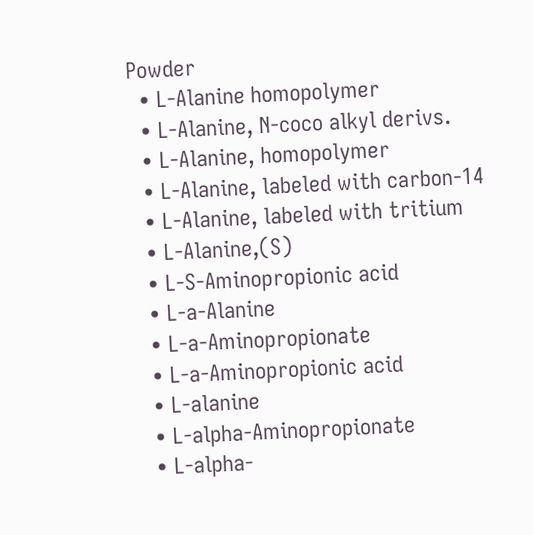Powder
  • L-Alanine homopolymer
  • L-Alanine, N-coco alkyl derivs.
  • L-Alanine, homopolymer
  • L-Alanine, labeled with carbon-14
  • L-Alanine, labeled with tritium
  • L-Alanine,(S)
  • L-S-Aminopropionic acid
  • L-a-Alanine
  • L-a-Aminopropionate
  • L-a-Aminopropionic acid
  • L-alanine
  • L-alpha-Aminopropionate
  • L-alpha-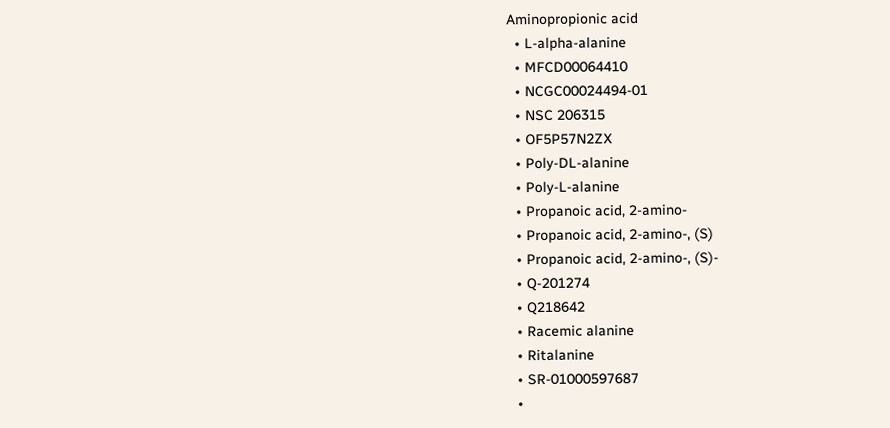Aminopropionic acid
  • L-alpha-alanine
  • MFCD00064410
  • NCGC00024494-01
  • NSC 206315
  • OF5P57N2ZX
  • Poly-DL-alanine
  • Poly-L-alanine
  • Propanoic acid, 2-amino-
  • Propanoic acid, 2-amino-, (S)
  • Propanoic acid, 2-amino-, (S)-
  • Q-201274
  • Q218642
  • Racemic alanine
  • Ritalanine
  • SR-01000597687
  •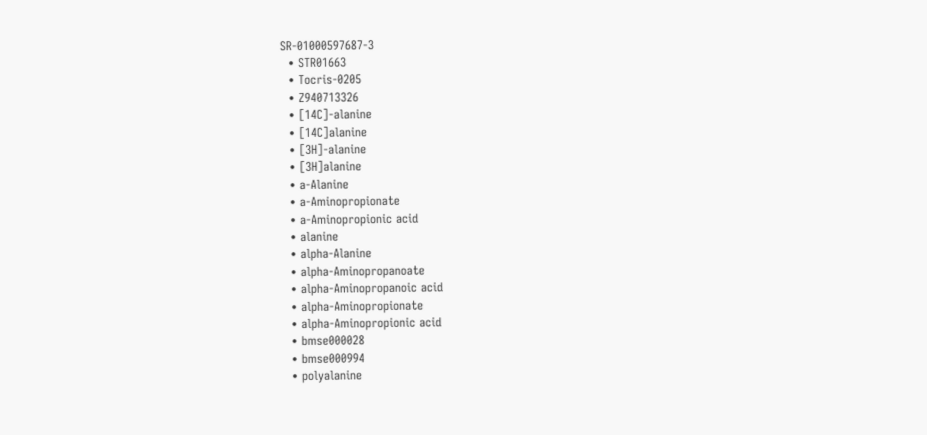SR-01000597687-3
  • STR01663
  • Tocris-0205
  • Z940713326
  • [14C]-alanine
  • [14C]alanine
  • [3H]-alanine
  • [3H]alanine
  • a-Alanine
  • a-Aminopropionate
  • a-Aminopropionic acid
  • alanine
  • alpha-Alanine
  • alpha-Aminopropanoate
  • alpha-Aminopropanoic acid
  • alpha-Aminopropionate
  • alpha-Aminopropionic acid
  • bmse000028
  • bmse000994
  • polyalanine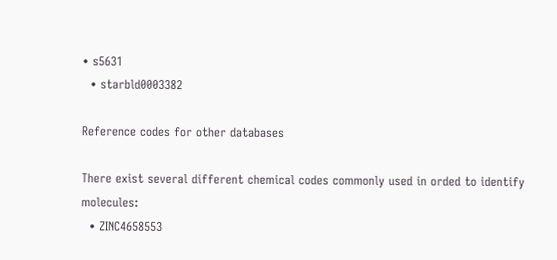• s5631
  • starbld0003382

Reference codes for other databases

There exist several different chemical codes commonly used in orded to identify molecules:
  • ZINC4658553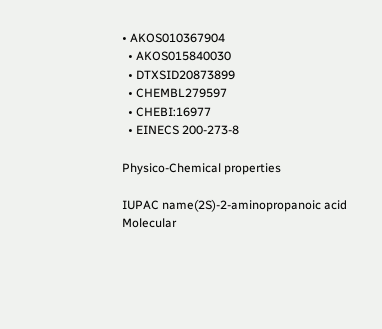• AKOS010367904
  • AKOS015840030
  • DTXSID20873899
  • CHEMBL279597
  • CHEBI:16977
  • EINECS 200-273-8

Physico-Chemical properties

IUPAC name(2S)-2-aminopropanoic acid
Molecular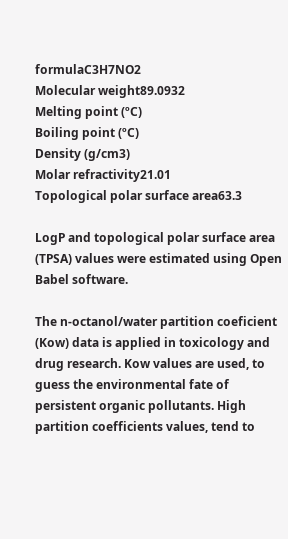formulaC3H7NO2
Molecular weight89.0932
Melting point (ºC)
Boiling point (ºC)
Density (g/cm3)
Molar refractivity21.01
Topological polar surface area63.3

LogP and topological polar surface area (TPSA) values were estimated using Open Babel software.

The n-octanol/water partition coeficient (Kow) data is applied in toxicology and drug research. Kow values are used, to guess the environmental fate of persistent organic pollutants. High partition coefficients values, tend to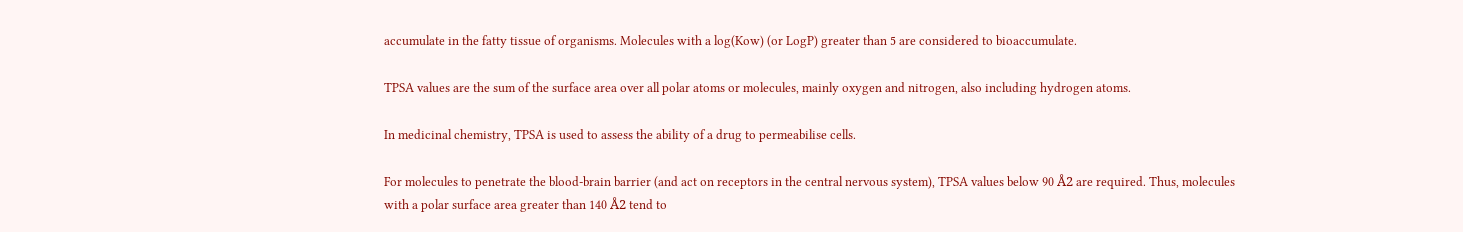accumulate in the fatty tissue of organisms. Molecules with a log(Kow) (or LogP) greater than 5 are considered to bioaccumulate.

TPSA values are the sum of the surface area over all polar atoms or molecules, mainly oxygen and nitrogen, also including hydrogen atoms.

In medicinal chemistry, TPSA is used to assess the ability of a drug to permeabilise cells.

For molecules to penetrate the blood-brain barrier (and act on receptors in the central nervous system), TPSA values below 90 Å2 are required. Thus, molecules with a polar surface area greater than 140 Å2 tend to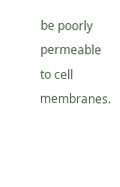be poorly permeable to cell membranes.